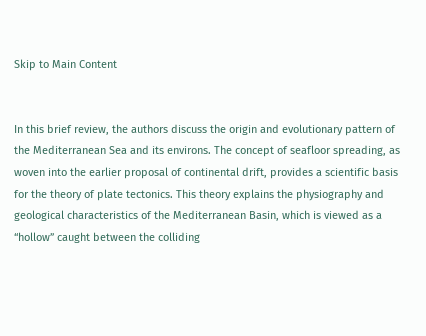Skip to Main Content


In this brief review, the authors discuss the origin and evolutionary pattern of the Mediterranean Sea and its environs. The concept of seafloor spreading, as woven into the earlier proposal of continental drift, provides a scientific basis for the theory of plate tectonics. This theory explains the physiography and geological characteristics of the Mediterranean Basin, which is viewed as a “hollow” caught between the colliding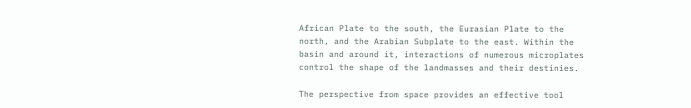African Plate to the south, the Eurasian Plate to the north, and the Arabian Subplate to the east. Within the basin and around it, interactions of numerous microplates control the shape of the landmasses and their destinies.

The perspective from space provides an effective tool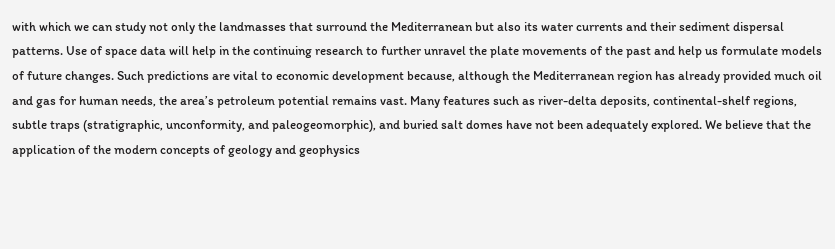with which we can study not only the landmasses that surround the Mediterranean but also its water currents and their sediment dispersal patterns. Use of space data will help in the continuing research to further unravel the plate movements of the past and help us formulate models of future changes. Such predictions are vital to economic development because, although the Mediterranean region has already provided much oil and gas for human needs, the area’s petroleum potential remains vast. Many features such as river-delta deposits, continental-shelf regions, subtle traps (stratigraphic, unconformity, and paleogeomorphic), and buried salt domes have not been adequately explored. We believe that the application of the modern concepts of geology and geophysics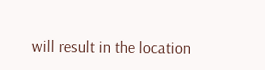will result in the location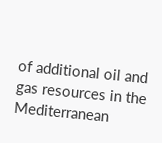of additional oil and gas resources in the Mediterranean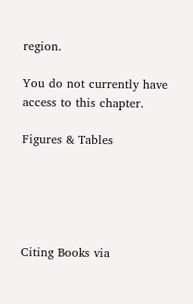region.

You do not currently have access to this chapter.

Figures & Tables





Citing Books via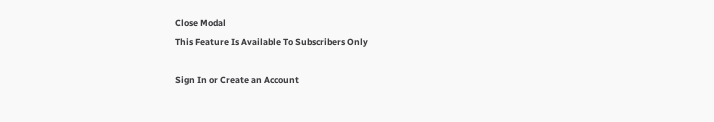Close Modal
This Feature Is Available To Subscribers Only

Sign In or Create an Account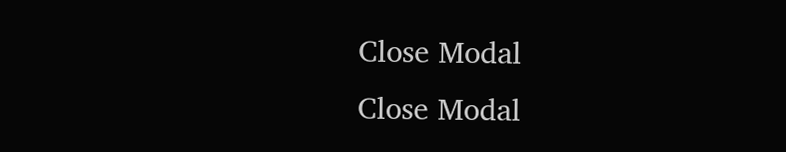Close Modal
Close Modal